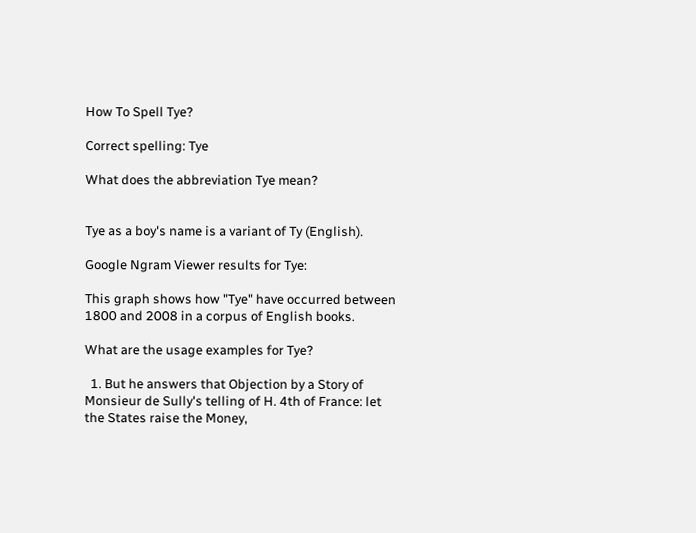How To Spell Tye?

Correct spelling: Tye

What does the abbreviation Tye mean?


Tye as a boy's name is a variant of Ty (English).

Google Ngram Viewer results for Tye:

This graph shows how "Tye" have occurred between 1800 and 2008 in a corpus of English books.

What are the usage examples for Tye?

  1. But he answers that Objection by a Story of Monsieur de Sully's telling of H. 4th of France: let the States raise the Money,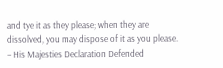and tye it as they please; when they are dissolved, you may dispose of it as you please. – His Majesties Declaration Defended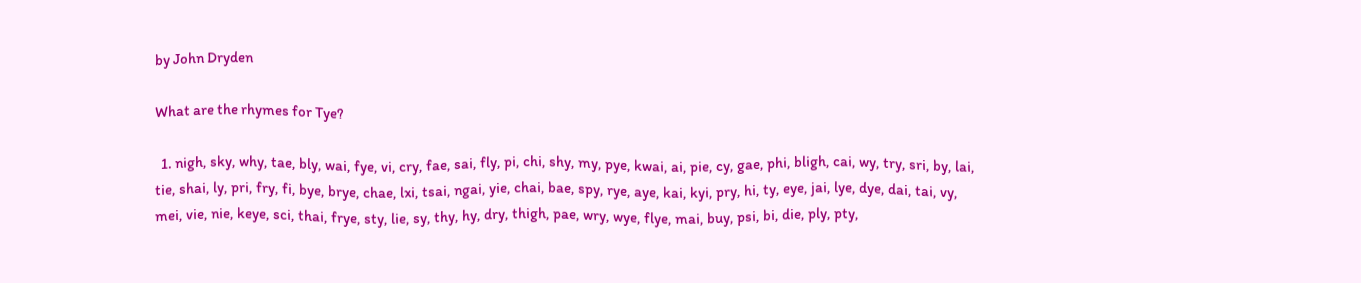by John Dryden

What are the rhymes for Tye?

  1. nigh, sky, why, tae, bly, wai, fye, vi, cry, fae, sai, fly, pi, chi, shy, my, pye, kwai, ai, pie, cy, gae, phi, bligh, cai, wy, try, sri, by, lai, tie, shai, ly, pri, fry, fi, bye, brye, chae, lxi, tsai, ngai, yie, chai, bae, spy, rye, aye, kai, kyi, pry, hi, ty, eye, jai, lye, dye, dai, tai, vy, mei, vie, nie, keye, sci, thai, frye, sty, lie, sy, thy, hy, dry, thigh, pae, wry, wye, flye, mai, buy, psi, bi, die, ply, pty,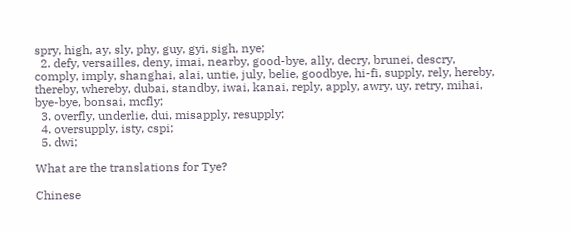spry, high, ay, sly, phy, guy, gyi, sigh, nye;
  2. defy, versailles, deny, imai, nearby, good-bye, ally, decry, brunei, descry, comply, imply, shanghai, alai, untie, july, belie, goodbye, hi-fi, supply, rely, hereby, thereby, whereby, dubai, standby, iwai, kanai, reply, apply, awry, uy, retry, mihai, bye-bye, bonsai, mcfly;
  3. overfly, underlie, dui, misapply, resupply;
  4. oversupply, isty, cspi;
  5. dwi;

What are the translations for Tye?

Chinese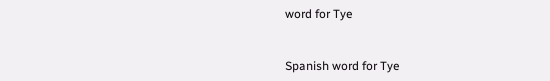word for Tye


Spanish word for Tye